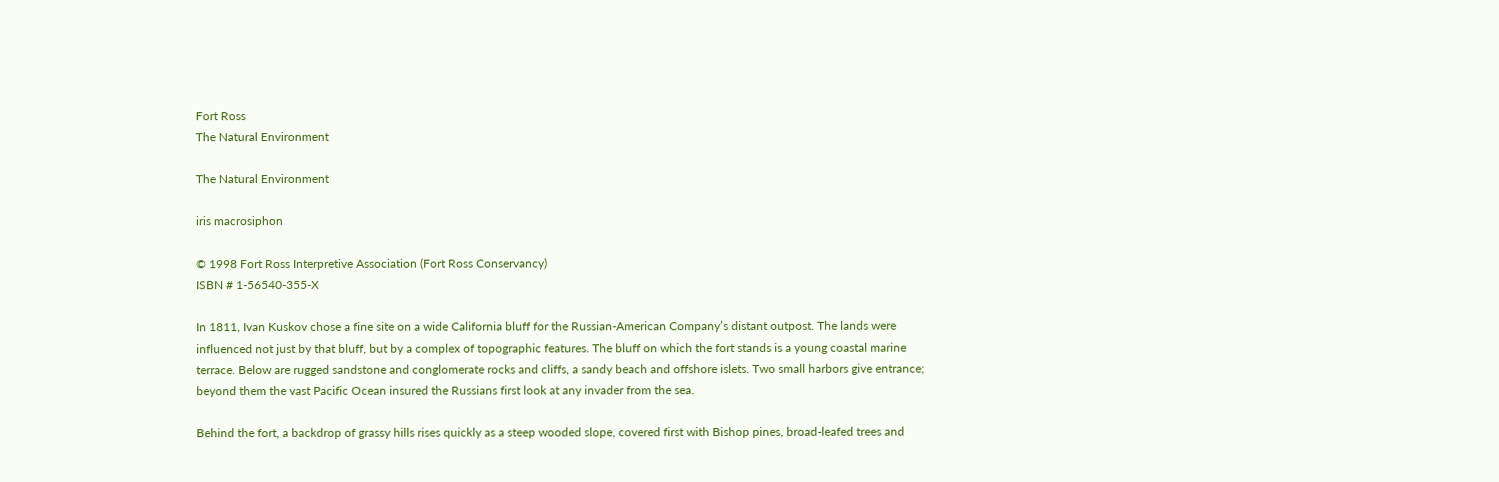Fort Ross
The Natural Environment

The Natural Environment

iris macrosiphon

© 1998 Fort Ross Interpretive Association (Fort Ross Conservancy)
ISBN # 1-56540-355-X

In 1811, Ivan Kuskov chose a fine site on a wide California bluff for the Russian-American Company’s distant outpost. The lands were influenced not just by that bluff, but by a complex of topographic features. The bluff on which the fort stands is a young coastal marine terrace. Below are rugged sandstone and conglomerate rocks and cliffs, a sandy beach and offshore islets. Two small harbors give entrance; beyond them the vast Pacific Ocean insured the Russians first look at any invader from the sea.

Behind the fort, a backdrop of grassy hills rises quickly as a steep wooded slope, covered first with Bishop pines, broad-leafed trees and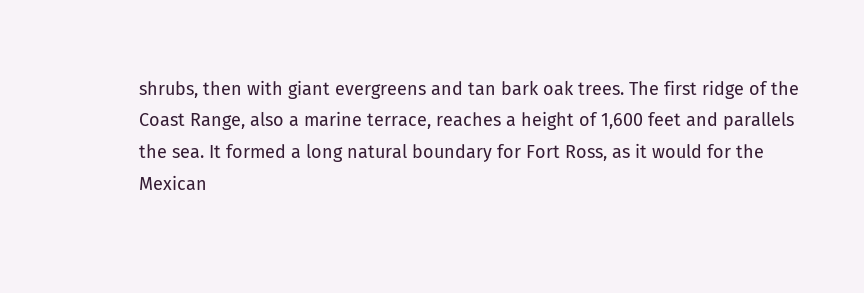shrubs, then with giant evergreens and tan bark oak trees. The first ridge of the Coast Range, also a marine terrace, reaches a height of 1,600 feet and parallels the sea. It formed a long natural boundary for Fort Ross, as it would for the Mexican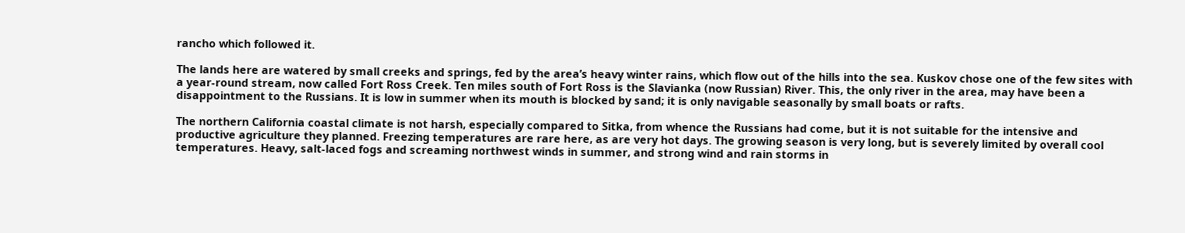rancho which followed it.

The lands here are watered by small creeks and springs, fed by the area’s heavy winter rains, which flow out of the hills into the sea. Kuskov chose one of the few sites with a year-round stream, now called Fort Ross Creek. Ten miles south of Fort Ross is the Slavianka (now Russian) River. This, the only river in the area, may have been a disappointment to the Russians. It is low in summer when its mouth is blocked by sand; it is only navigable seasonally by small boats or rafts.

The northern California coastal climate is not harsh, especially compared to Sitka, from whence the Russians had come, but it is not suitable for the intensive and productive agriculture they planned. Freezing temperatures are rare here, as are very hot days. The growing season is very long, but is severely limited by overall cool temperatures. Heavy, salt-laced fogs and screaming northwest winds in summer, and strong wind and rain storms in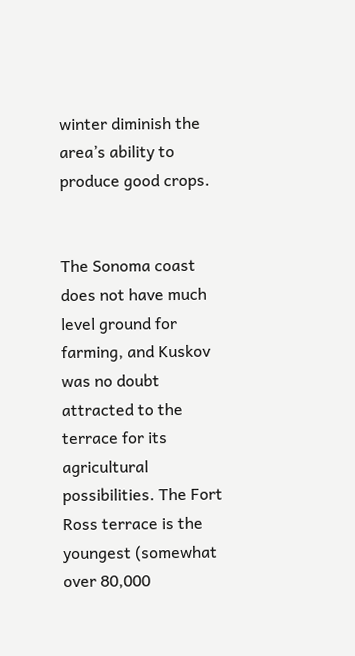winter diminish the area’s ability to produce good crops.


The Sonoma coast does not have much level ground for farming, and Kuskov was no doubt attracted to the terrace for its agricultural possibilities. The Fort Ross terrace is the youngest (somewhat over 80,000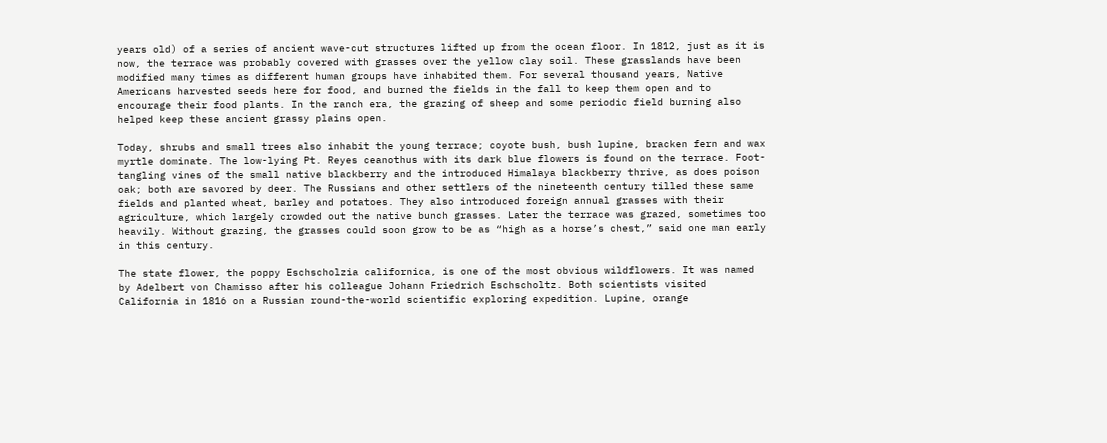years old) of a series of ancient wave-cut structures lifted up from the ocean floor. In 1812, just as it is now, the terrace was probably covered with grasses over the yellow clay soil. These grasslands have been modified many times as different human groups have inhabited them. For several thousand years, Native Americans harvested seeds here for food, and burned the fields in the fall to keep them open and to encourage their food plants. In the ranch era, the grazing of sheep and some periodic field burning also helped keep these ancient grassy plains open.

Today, shrubs and small trees also inhabit the young terrace; coyote bush, bush lupine, bracken fern and wax myrtle dominate. The low-lying Pt. Reyes ceanothus with its dark blue flowers is found on the terrace. Foot-tangling vines of the small native blackberry and the introduced Himalaya blackberry thrive, as does poison oak; both are savored by deer. The Russians and other settlers of the nineteenth century tilled these same fields and planted wheat, barley and potatoes. They also introduced foreign annual grasses with their agriculture, which largely crowded out the native bunch grasses. Later the terrace was grazed, sometimes too heavily. Without grazing, the grasses could soon grow to be as “high as a horse’s chest,” said one man early in this century.

The state flower, the poppy Eschscholzia californica, is one of the most obvious wildflowers. It was named by Adelbert von Chamisso after his colleague Johann Friedrich Eschscholtz. Both scientists visited California in 1816 on a Russian round-the-world scientific exploring expedition. Lupine, orange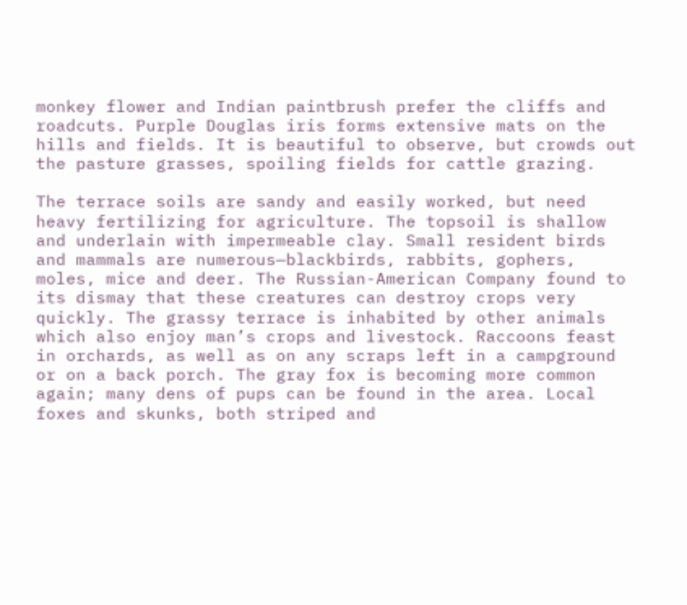monkey flower and Indian paintbrush prefer the cliffs and roadcuts. Purple Douglas iris forms extensive mats on the hills and fields. It is beautiful to observe, but crowds out the pasture grasses, spoiling fields for cattle grazing.

The terrace soils are sandy and easily worked, but need heavy fertilizing for agriculture. The topsoil is shallow and underlain with impermeable clay. Small resident birds and mammals are numerous—blackbirds, rabbits, gophers, moles, mice and deer. The Russian-American Company found to its dismay that these creatures can destroy crops very quickly. The grassy terrace is inhabited by other animals which also enjoy man’s crops and livestock. Raccoons feast in orchards, as well as on any scraps left in a campground or on a back porch. The gray fox is becoming more common again; many dens of pups can be found in the area. Local foxes and skunks, both striped and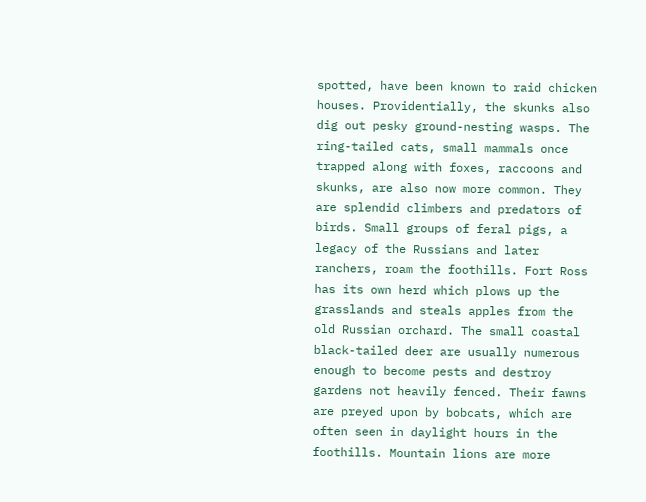spotted, have been known to raid chicken houses. Providentially, the skunks also dig out pesky ground-nesting wasps. The ring-tailed cats, small mammals once trapped along with foxes, raccoons and skunks, are also now more common. They are splendid climbers and predators of birds. Small groups of feral pigs, a legacy of the Russians and later ranchers, roam the foothills. Fort Ross has its own herd which plows up the grasslands and steals apples from the old Russian orchard. The small coastal black-tailed deer are usually numerous enough to become pests and destroy gardens not heavily fenced. Their fawns are preyed upon by bobcats, which are often seen in daylight hours in the foothills. Mountain lions are more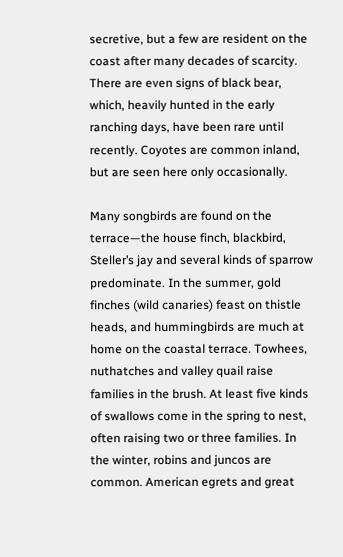secretive, but a few are resident on the coast after many decades of scarcity. There are even signs of black bear, which, heavily hunted in the early ranching days, have been rare until recently. Coyotes are common inland, but are seen here only occasionally.

Many songbirds are found on the terrace—the house finch, blackbird, Steller’s jay and several kinds of sparrow predominate. In the summer, gold finches (wild canaries) feast on thistle heads, and hummingbirds are much at home on the coastal terrace. Towhees, nuthatches and valley quail raise families in the brush. At least five kinds of swallows come in the spring to nest, often raising two or three families. In the winter, robins and juncos are common. American egrets and great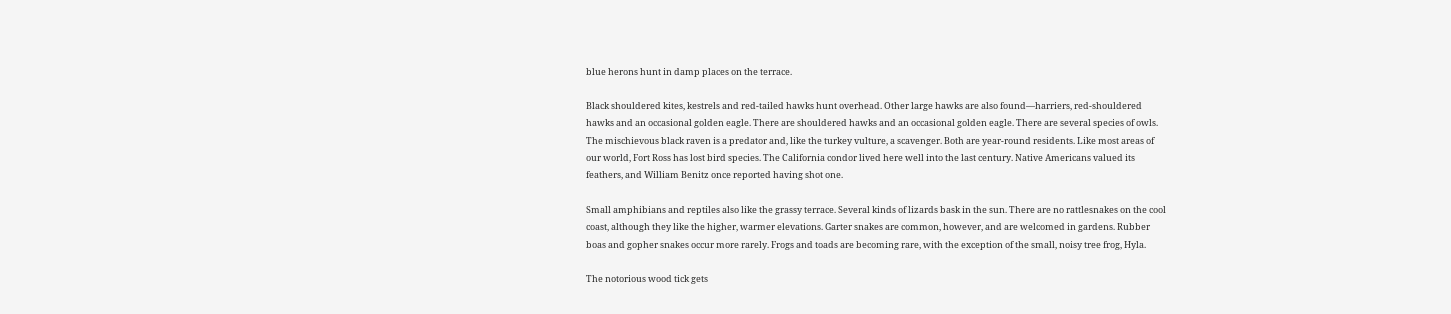blue herons hunt in damp places on the terrace.

Black shouldered kites, kestrels and red-tailed hawks hunt overhead. Other large hawks are also found—harriers, red-shouldered hawks and an occasional golden eagle. There are shouldered hawks and an occasional golden eagle. There are several species of owls. The mischievous black raven is a predator and, like the turkey vulture, a scavenger. Both are year-round residents. Like most areas of our world, Fort Ross has lost bird species. The California condor lived here well into the last century. Native Americans valued its feathers, and William Benitz once reported having shot one.

Small amphibians and reptiles also like the grassy terrace. Several kinds of lizards bask in the sun. There are no rattlesnakes on the cool coast, although they like the higher, warmer elevations. Garter snakes are common, however, and are welcomed in gardens. Rubber boas and gopher snakes occur more rarely. Frogs and toads are becoming rare, with the exception of the small, noisy tree frog, Hyla.

The notorious wood tick gets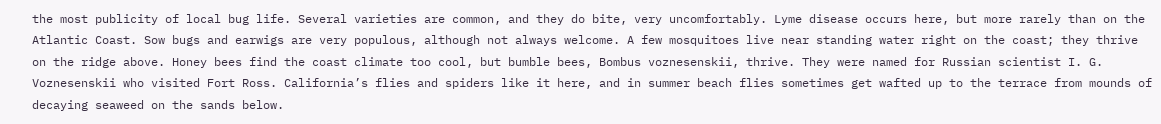the most publicity of local bug life. Several varieties are common, and they do bite, very uncomfortably. Lyme disease occurs here, but more rarely than on the Atlantic Coast. Sow bugs and earwigs are very populous, although not always welcome. A few mosquitoes live near standing water right on the coast; they thrive on the ridge above. Honey bees find the coast climate too cool, but bumble bees, Bombus voznesenskii, thrive. They were named for Russian scientist I. G. Voznesenskii who visited Fort Ross. California’s flies and spiders like it here, and in summer beach flies sometimes get wafted up to the terrace from mounds of decaying seaweed on the sands below.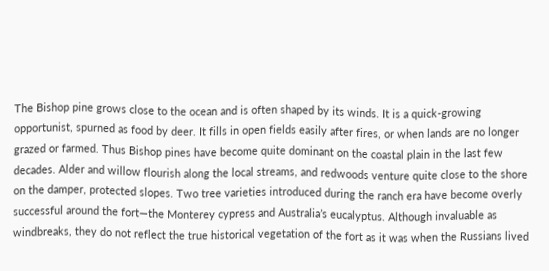The Bishop pine grows close to the ocean and is often shaped by its winds. It is a quick-growing opportunist, spurned as food by deer. It fills in open fields easily after fires, or when lands are no longer grazed or farmed. Thus Bishop pines have become quite dominant on the coastal plain in the last few decades. Alder and willow flourish along the local streams, and redwoods venture quite close to the shore on the damper, protected slopes. Two tree varieties introduced during the ranch era have become overly successful around the fort—the Monterey cypress and Australia’s eucalyptus. Although invaluable as windbreaks, they do not reflect the true historical vegetation of the fort as it was when the Russians lived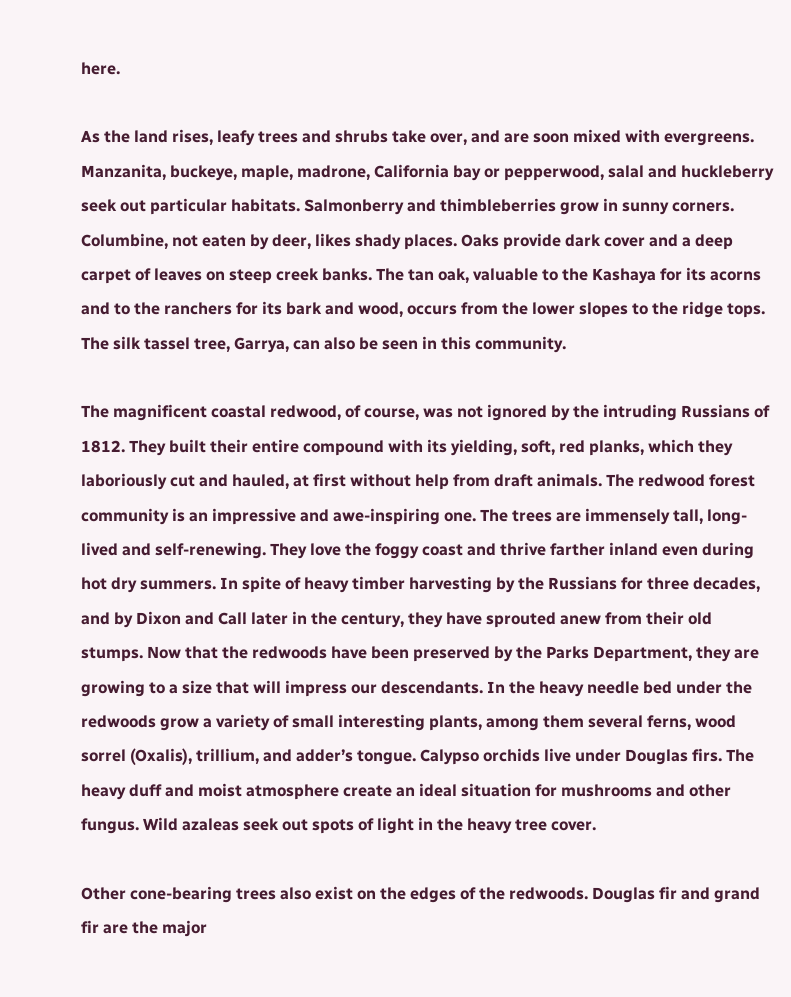here.

As the land rises, leafy trees and shrubs take over, and are soon mixed with evergreens. Manzanita, buckeye, maple, madrone, California bay or pepperwood, salal and huckleberry seek out particular habitats. Salmonberry and thimbleberries grow in sunny corners. Columbine, not eaten by deer, likes shady places. Oaks provide dark cover and a deep carpet of leaves on steep creek banks. The tan oak, valuable to the Kashaya for its acorns and to the ranchers for its bark and wood, occurs from the lower slopes to the ridge tops. The silk tassel tree, Garrya, can also be seen in this community.

The magnificent coastal redwood, of course, was not ignored by the intruding Russians of 1812. They built their entire compound with its yielding, soft, red planks, which they laboriously cut and hauled, at first without help from draft animals. The redwood forest community is an impressive and awe-inspiring one. The trees are immensely tall, long-lived and self-renewing. They love the foggy coast and thrive farther inland even during hot dry summers. In spite of heavy timber harvesting by the Russians for three decades, and by Dixon and Call later in the century, they have sprouted anew from their old stumps. Now that the redwoods have been preserved by the Parks Department, they are growing to a size that will impress our descendants. In the heavy needle bed under the redwoods grow a variety of small interesting plants, among them several ferns, wood sorrel (Oxalis), trillium, and adder’s tongue. Calypso orchids live under Douglas firs. The heavy duff and moist atmosphere create an ideal situation for mushrooms and other fungus. Wild azaleas seek out spots of light in the heavy tree cover.

Other cone-bearing trees also exist on the edges of the redwoods. Douglas fir and grand fir are the major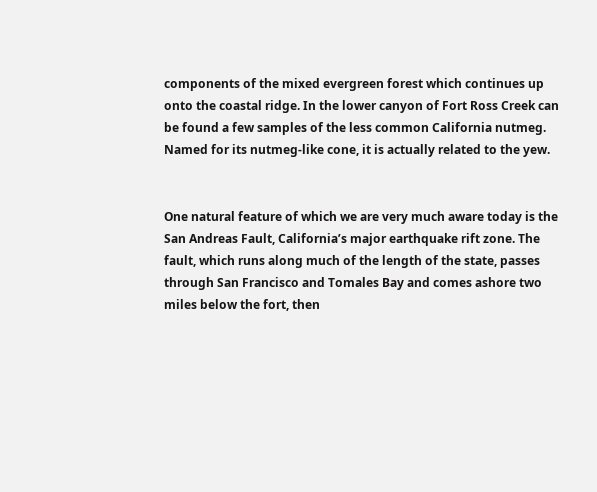components of the mixed evergreen forest which continues up onto the coastal ridge. In the lower canyon of Fort Ross Creek can be found a few samples of the less common California nutmeg. Named for its nutmeg-like cone, it is actually related to the yew.


One natural feature of which we are very much aware today is the San Andreas Fault, California’s major earthquake rift zone. The fault, which runs along much of the length of the state, passes through San Francisco and Tomales Bay and comes ashore two miles below the fort, then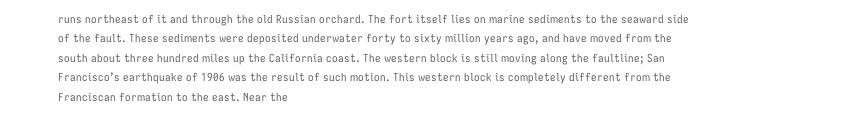runs northeast of it and through the old Russian orchard. The fort itself lies on marine sediments to the seaward side of the fault. These sediments were deposited underwater forty to sixty million years ago, and have moved from the south about three hundred miles up the California coast. The western block is still moving along the faultline; San Francisco’s earthquake of 1906 was the result of such motion. This western block is completely different from the Franciscan formation to the east. Near the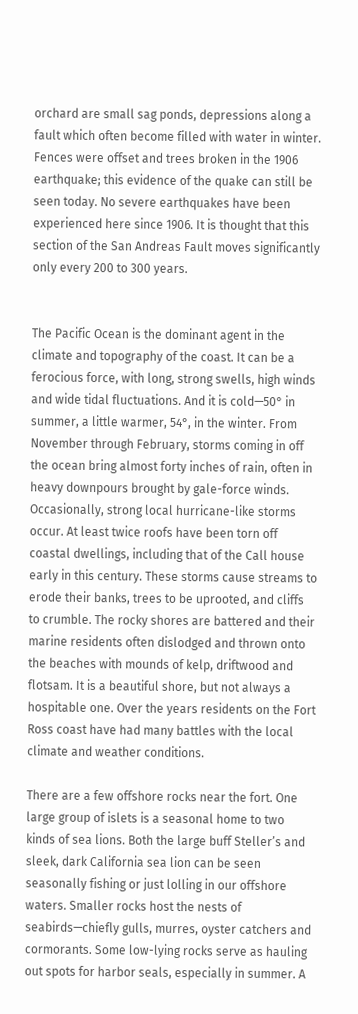orchard are small sag ponds, depressions along a fault which often become filled with water in winter. Fences were offset and trees broken in the 1906 earthquake; this evidence of the quake can still be seen today. No severe earthquakes have been experienced here since 1906. It is thought that this section of the San Andreas Fault moves significantly only every 200 to 300 years.


The Pacific Ocean is the dominant agent in the climate and topography of the coast. It can be a ferocious force, with long, strong swells, high winds and wide tidal fluctuations. And it is cold—50° in summer, a little warmer, 54°, in the winter. From November through February, storms coming in off the ocean bring almost forty inches of rain, often in heavy downpours brought by gale-force winds. Occasionally, strong local hurricane-like storms occur. At least twice roofs have been torn off coastal dwellings, including that of the Call house early in this century. These storms cause streams to erode their banks, trees to be uprooted, and cliffs to crumble. The rocky shores are battered and their marine residents often dislodged and thrown onto the beaches with mounds of kelp, driftwood and flotsam. It is a beautiful shore, but not always a hospitable one. Over the years residents on the Fort Ross coast have had many battles with the local climate and weather conditions.

There are a few offshore rocks near the fort. One large group of islets is a seasonal home to two kinds of sea lions. Both the large buff Steller’s and sleek, dark California sea lion can be seen seasonally fishing or just lolling in our offshore waters. Smaller rocks host the nests of seabirds—chiefly gulls, murres, oyster catchers and cormorants. Some low-lying rocks serve as hauling out spots for harbor seals, especially in summer. A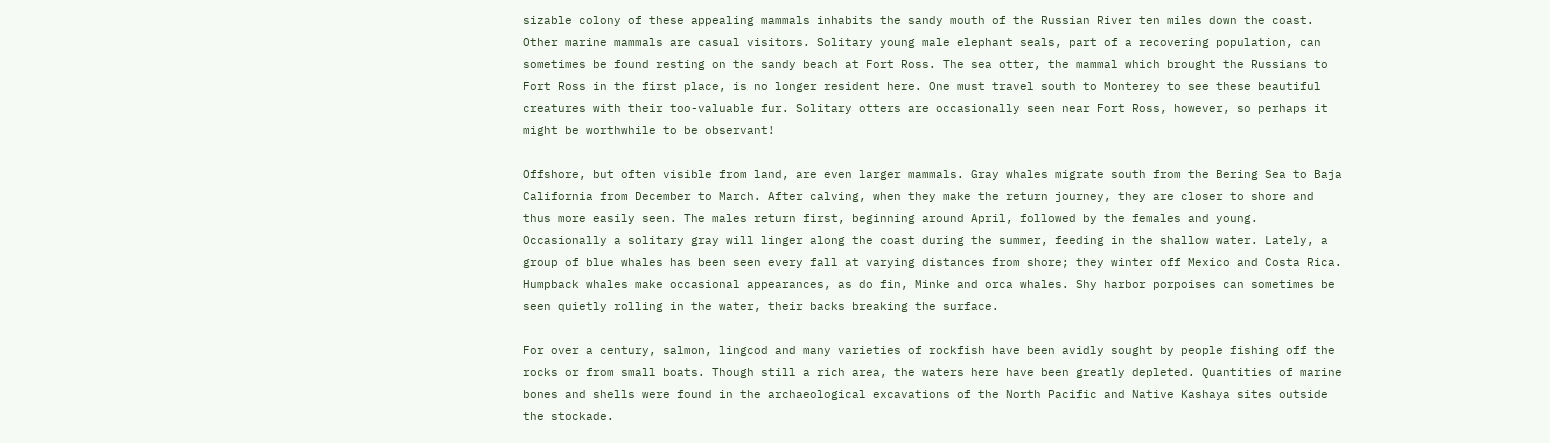sizable colony of these appealing mammals inhabits the sandy mouth of the Russian River ten miles down the coast. Other marine mammals are casual visitors. Solitary young male elephant seals, part of a recovering population, can sometimes be found resting on the sandy beach at Fort Ross. The sea otter, the mammal which brought the Russians to Fort Ross in the first place, is no longer resident here. One must travel south to Monterey to see these beautiful creatures with their too-valuable fur. Solitary otters are occasionally seen near Fort Ross, however, so perhaps it might be worthwhile to be observant!

Offshore, but often visible from land, are even larger mammals. Gray whales migrate south from the Bering Sea to Baja California from December to March. After calving, when they make the return journey, they are closer to shore and thus more easily seen. The males return first, beginning around April, followed by the females and young. Occasionally a solitary gray will linger along the coast during the summer, feeding in the shallow water. Lately, a group of blue whales has been seen every fall at varying distances from shore; they winter off Mexico and Costa Rica. Humpback whales make occasional appearances, as do fin, Minke and orca whales. Shy harbor porpoises can sometimes be seen quietly rolling in the water, their backs breaking the surface.

For over a century, salmon, lingcod and many varieties of rockfish have been avidly sought by people fishing off the rocks or from small boats. Though still a rich area, the waters here have been greatly depleted. Quantities of marine bones and shells were found in the archaeological excavations of the North Pacific and Native Kashaya sites outside the stockade.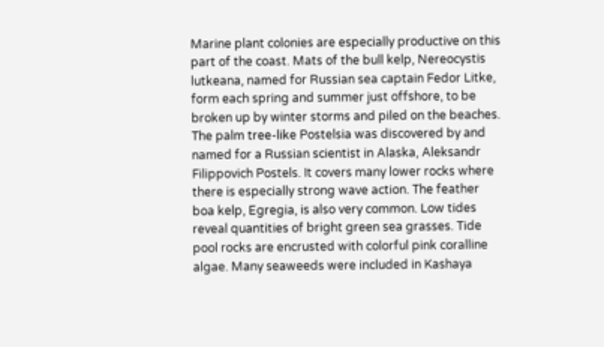Marine plant colonies are especially productive on this part of the coast. Mats of the bull kelp, Nereocystis lutkeana, named for Russian sea captain Fedor Litke, form each spring and summer just offshore, to be broken up by winter storms and piled on the beaches. The palm tree-like Postelsia was discovered by and named for a Russian scientist in Alaska, Aleksandr Filippovich Postels. It covers many lower rocks where there is especially strong wave action. The feather boa kelp, Egregia, is also very common. Low tides reveal quantities of bright green sea grasses. Tide pool rocks are encrusted with colorful pink coralline algae. Many seaweeds were included in Kashaya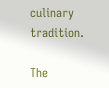culinary tradition.

The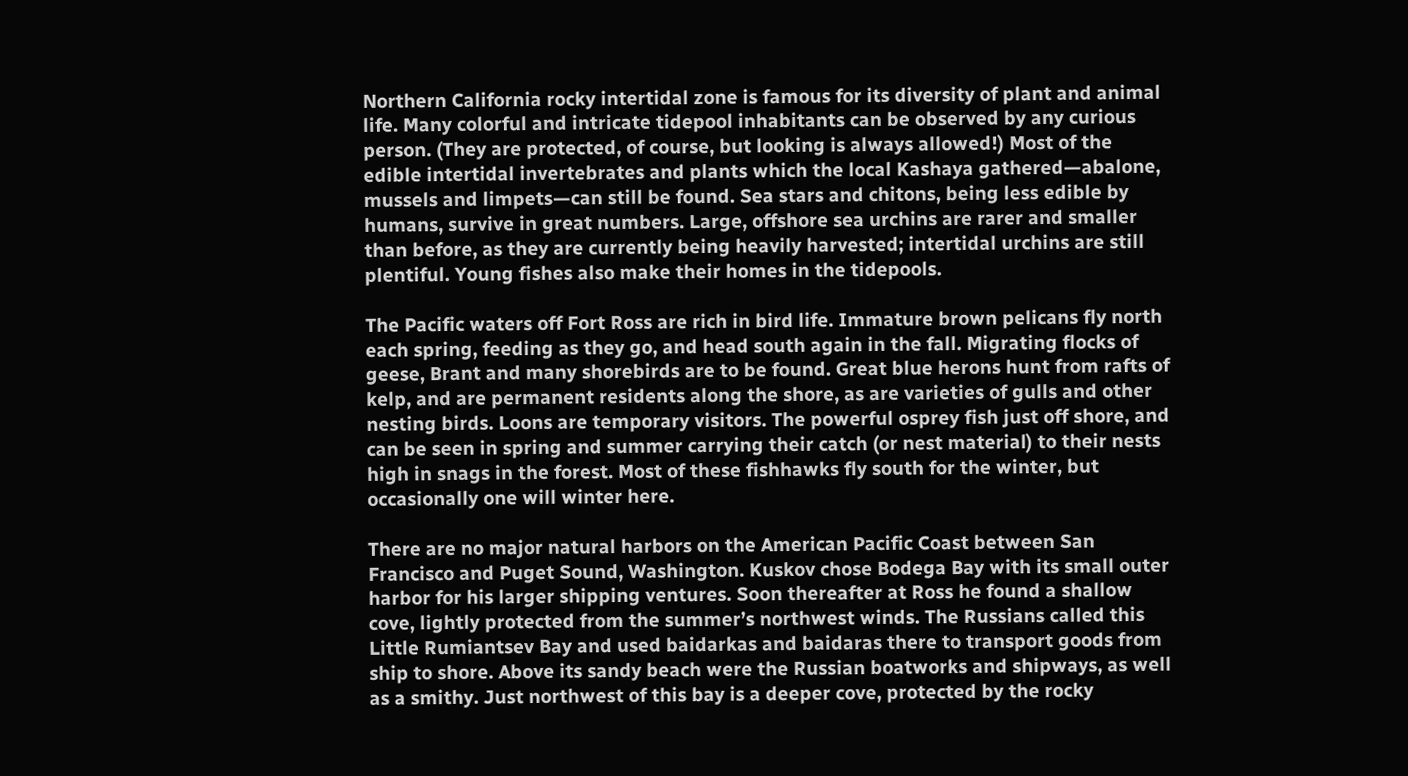Northern California rocky intertidal zone is famous for its diversity of plant and animal life. Many colorful and intricate tidepool inhabitants can be observed by any curious person. (They are protected, of course, but looking is always allowed!) Most of the edible intertidal invertebrates and plants which the local Kashaya gathered—abalone, mussels and limpets—can still be found. Sea stars and chitons, being less edible by humans, survive in great numbers. Large, offshore sea urchins are rarer and smaller than before, as they are currently being heavily harvested; intertidal urchins are still plentiful. Young fishes also make their homes in the tidepools.

The Pacific waters off Fort Ross are rich in bird life. Immature brown pelicans fly north each spring, feeding as they go, and head south again in the fall. Migrating flocks of geese, Brant and many shorebirds are to be found. Great blue herons hunt from rafts of kelp, and are permanent residents along the shore, as are varieties of gulls and other nesting birds. Loons are temporary visitors. The powerful osprey fish just off shore, and can be seen in spring and summer carrying their catch (or nest material) to their nests high in snags in the forest. Most of these fishhawks fly south for the winter, but occasionally one will winter here.

There are no major natural harbors on the American Pacific Coast between San Francisco and Puget Sound, Washington. Kuskov chose Bodega Bay with its small outer harbor for his larger shipping ventures. Soon thereafter at Ross he found a shallow cove, lightly protected from the summer’s northwest winds. The Russians called this Little Rumiantsev Bay and used baidarkas and baidaras there to transport goods from ship to shore. Above its sandy beach were the Russian boatworks and shipways, as well as a smithy. Just northwest of this bay is a deeper cove, protected by the rocky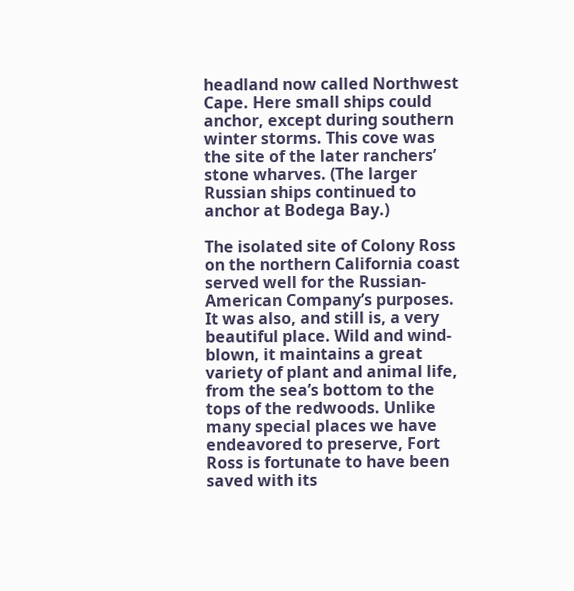headland now called Northwest Cape. Here small ships could anchor, except during southern winter storms. This cove was the site of the later ranchers’ stone wharves. (The larger Russian ships continued to anchor at Bodega Bay.)

The isolated site of Colony Ross on the northern California coast served well for the Russian-American Company’s purposes. It was also, and still is, a very beautiful place. Wild and wind-blown, it maintains a great variety of plant and animal life, from the sea’s bottom to the tops of the redwoods. Unlike many special places we have endeavored to preserve, Fort Ross is fortunate to have been saved with its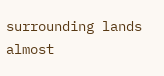surrounding lands almost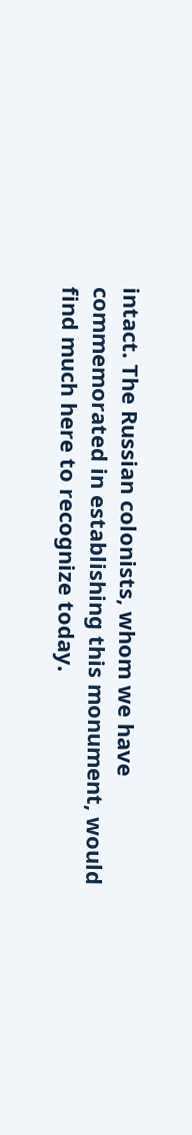intact. The Russian colonists, whom we have commemorated in establishing this monument, would find much here to recognize today.